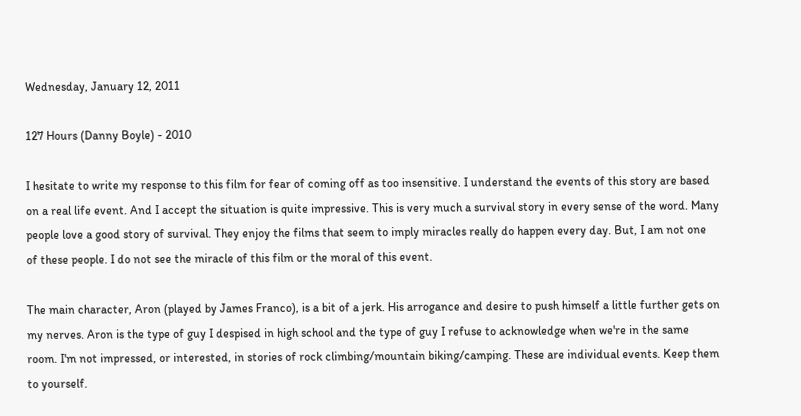Wednesday, January 12, 2011

127 Hours (Danny Boyle) - 2010

I hesitate to write my response to this film for fear of coming off as too insensitive. I understand the events of this story are based on a real life event. And I accept the situation is quite impressive. This is very much a survival story in every sense of the word. Many people love a good story of survival. They enjoy the films that seem to imply miracles really do happen every day. But, I am not one of these people. I do not see the miracle of this film or the moral of this event.

The main character, Aron (played by James Franco), is a bit of a jerk. His arrogance and desire to push himself a little further gets on my nerves. Aron is the type of guy I despised in high school and the type of guy I refuse to acknowledge when we're in the same room. I'm not impressed, or interested, in stories of rock climbing/mountain biking/camping. These are individual events. Keep them to yourself.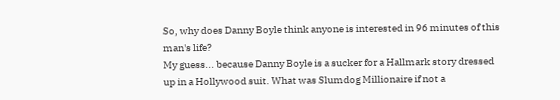So, why does Danny Boyle think anyone is interested in 96 minutes of this man's life?
My guess... because Danny Boyle is a sucker for a Hallmark story dressed up in a Hollywood suit. What was Slumdog Millionaire if not a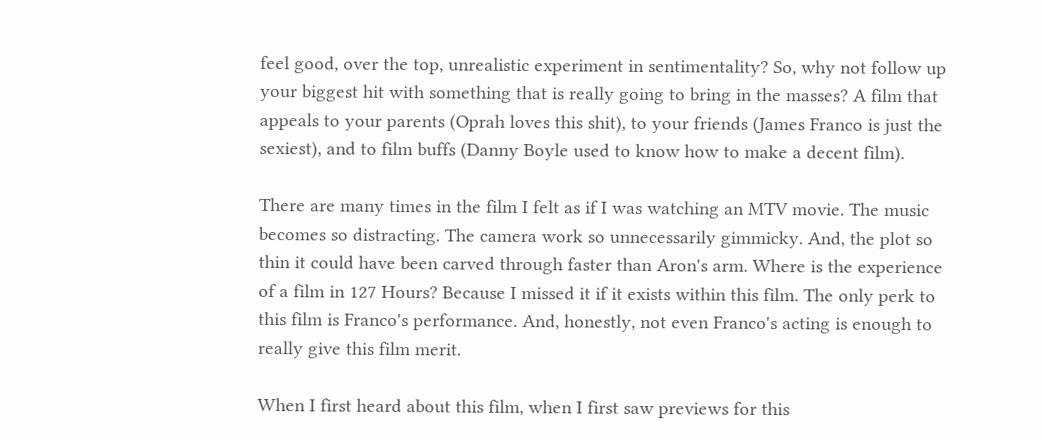feel good, over the top, unrealistic experiment in sentimentality? So, why not follow up your biggest hit with something that is really going to bring in the masses? A film that appeals to your parents (Oprah loves this shit), to your friends (James Franco is just the sexiest), and to film buffs (Danny Boyle used to know how to make a decent film).

There are many times in the film I felt as if I was watching an MTV movie. The music becomes so distracting. The camera work so unnecessarily gimmicky. And, the plot so thin it could have been carved through faster than Aron's arm. Where is the experience of a film in 127 Hours? Because I missed it if it exists within this film. The only perk to this film is Franco's performance. And, honestly, not even Franco's acting is enough to really give this film merit.

When I first heard about this film, when I first saw previews for this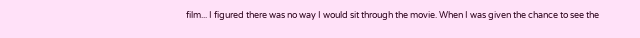film... I figured there was no way I would sit through the movie. When I was given the chance to see the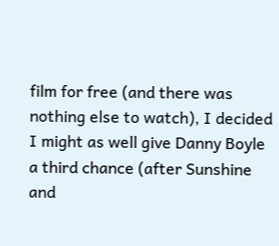film for free (and there was nothing else to watch), I decided I might as well give Danny Boyle a third chance (after Sunshine and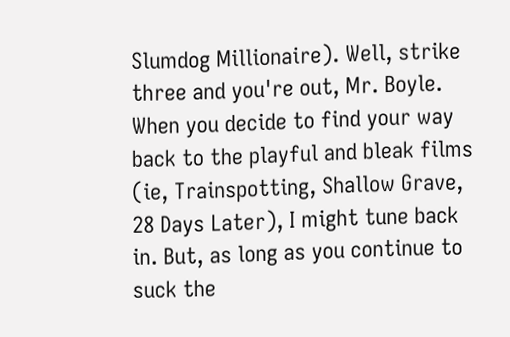Slumdog Millionaire). Well, strike three and you're out, Mr. Boyle. When you decide to find your way back to the playful and bleak films (ie, Trainspotting, Shallow Grave, 28 Days Later), I might tune back in. But, as long as you continue to suck the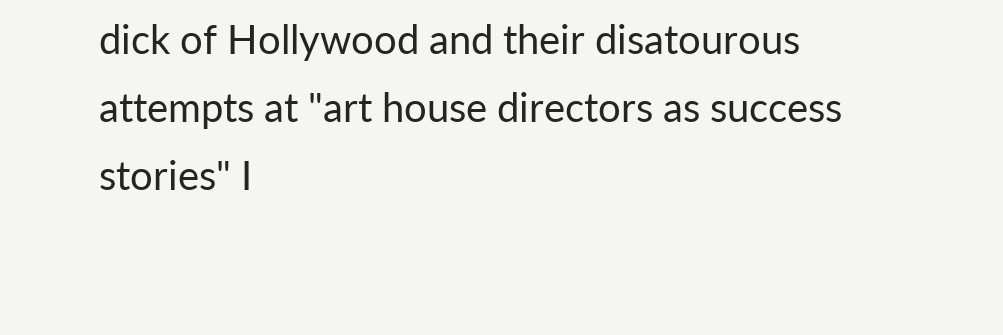dick of Hollywood and their disatourous attempts at "art house directors as success stories" I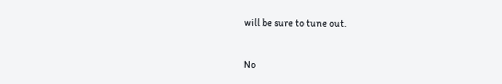will be sure to tune out.


No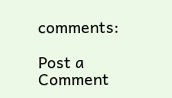comments:

Post a Comment